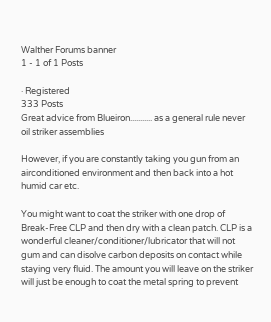Walther Forums banner
1 - 1 of 1 Posts

· Registered
333 Posts
Great advice from Blueiron........... as a general rule never oil striker assemblies

However, if you are constantly taking you gun from an airconditioned environment and then back into a hot humid car etc.

You might want to coat the striker with one drop of Break-Free CLP and then dry with a clean patch. CLP is a wonderful cleaner/conditioner/lubricator that will not gum and can disolve carbon deposits on contact while staying very fluid. The amount you will leave on the striker will just be enough to coat the metal spring to prevent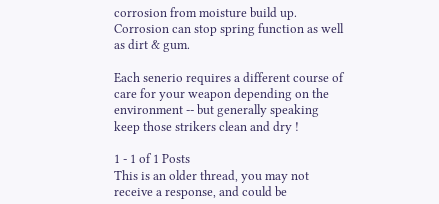corrosion from moisture build up. Corrosion can stop spring function as well as dirt & gum.

Each senerio requires a different course of care for your weapon depending on the environment -- but generally speaking keep those strikers clean and dry !

1 - 1 of 1 Posts
This is an older thread, you may not receive a response, and could be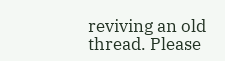reviving an old thread. Please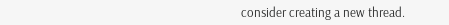consider creating a new thread.